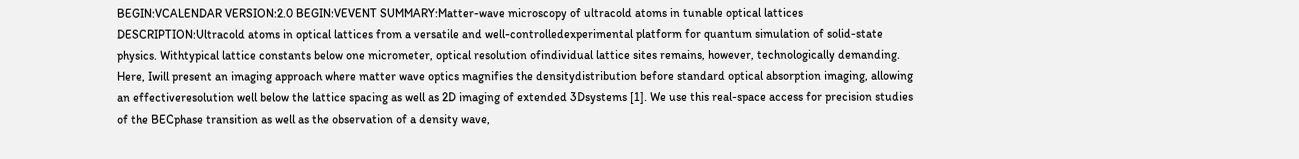BEGIN:VCALENDAR VERSION:2.0 BEGIN:VEVENT SUMMARY:Matter-wave microscopy of ultracold atoms in tunable optical lattices DESCRIPTION:Ultracold atoms in optical lattices from a versatile and well-controlledexperimental platform for quantum simulation of solid-state physics. Withtypical lattice constants below one micrometer, optical resolution ofindividual lattice sites remains, however, technologically demanding. Here, Iwill present an imaging approach where matter wave optics magnifies the densitydistribution before standard optical absorption imaging, allowing an effectiveresolution well below the lattice spacing as well as 2D imaging of extended 3Dsystems [1]. We use this real-space access for precision studies of the BECphase transition as well as the observation of a density wave,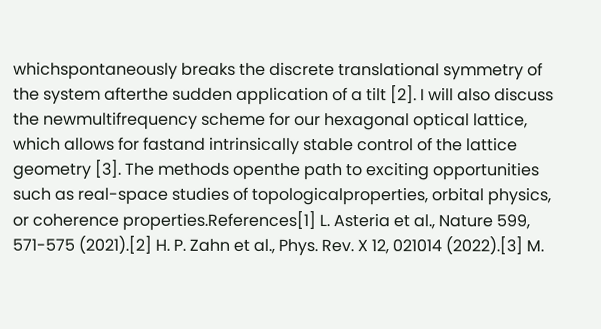whichspontaneously breaks the discrete translational symmetry of the system afterthe sudden application of a tilt [2]. I will also discuss the newmultifrequency scheme for our hexagonal optical lattice, which allows for fastand intrinsically stable control of the lattice geometry [3]. The methods openthe path to exciting opportunities such as real-space studies of topologicalproperties, orbital physics, or coherence properties.References[1] L. Asteria et al., Nature 599, 571-575 (2021).[2] H. P. Zahn et al., Phys. Rev. X 12, 021014 (2022).[3] M.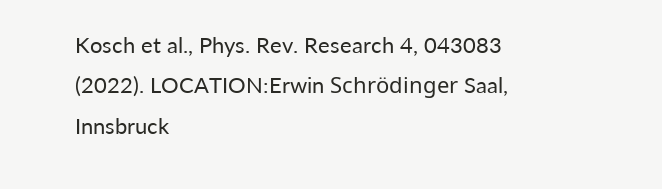Kosch et al., Phys. Rev. Research 4, 043083 (2022). LOCATION:Erwin Schrödinger Saal, Innsbruck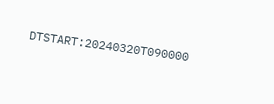DTSTART:20240320T090000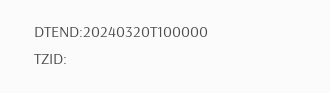DTEND:20240320T100000 TZID: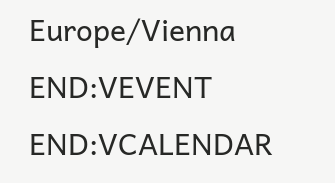Europe/Vienna END:VEVENT END:VCALENDAR